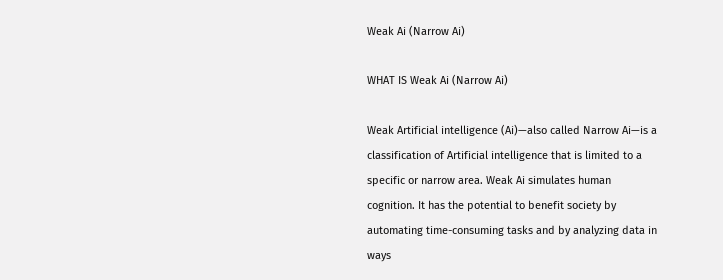Weak Ai (Narrow Ai)

WHAT IS Weak Ai (Narrow Ai)

Weak Artificial intelligence (Ai)—also called Narrow Ai—is a classification of Artificial intelligence that is limited to a specific or narrow area. Weak Ai simulates human cognition. It has the potential to benefit society by automating time-consuming tasks and by analyzing data in ways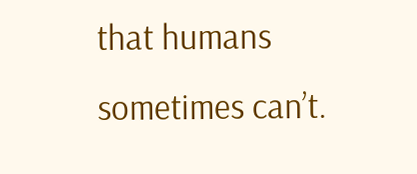that humans sometimes can’t.